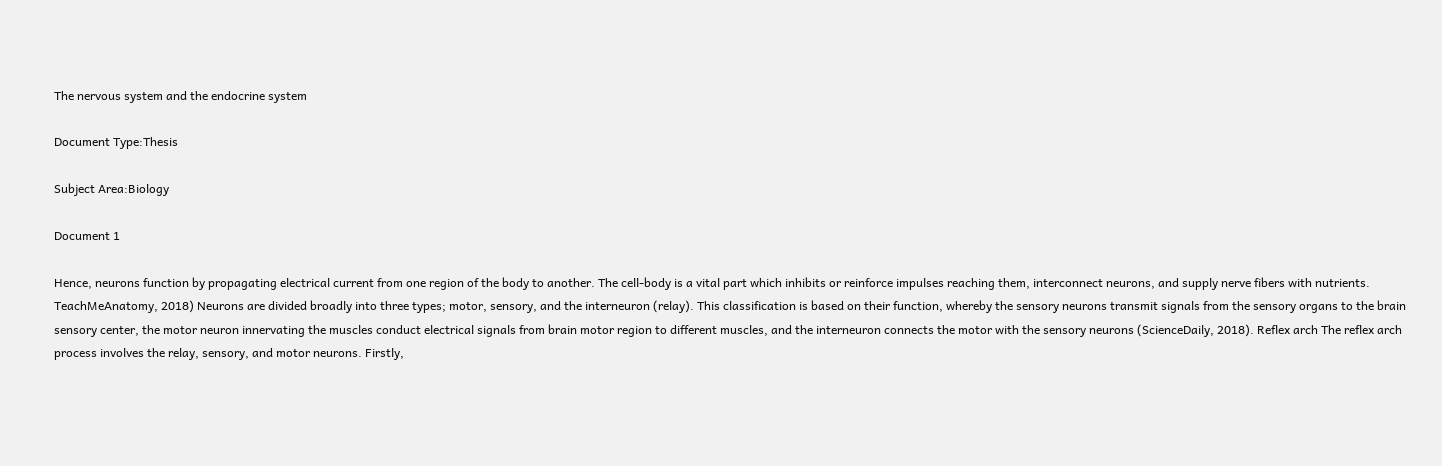The nervous system and the endocrine system

Document Type:Thesis

Subject Area:Biology

Document 1

Hence, neurons function by propagating electrical current from one region of the body to another. The cell-body is a vital part which inhibits or reinforce impulses reaching them, interconnect neurons, and supply nerve fibers with nutrients. TeachMeAnatomy, 2018) Neurons are divided broadly into three types; motor, sensory, and the interneuron (relay). This classification is based on their function, whereby the sensory neurons transmit signals from the sensory organs to the brain sensory center, the motor neuron innervating the muscles conduct electrical signals from brain motor region to different muscles, and the interneuron connects the motor with the sensory neurons (ScienceDaily, 2018). Reflex arch The reflex arch process involves the relay, sensory, and motor neurons. Firstly,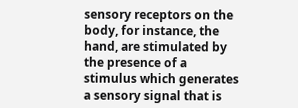sensory receptors on the body, for instance, the hand, are stimulated by the presence of a stimulus which generates a sensory signal that is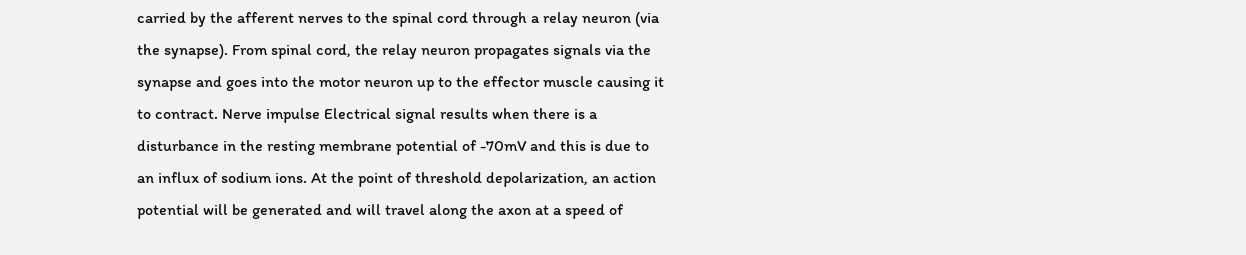carried by the afferent nerves to the spinal cord through a relay neuron (via the synapse). From spinal cord, the relay neuron propagates signals via the synapse and goes into the motor neuron up to the effector muscle causing it to contract. Nerve impulse Electrical signal results when there is a disturbance in the resting membrane potential of -70mV and this is due to an influx of sodium ions. At the point of threshold depolarization, an action potential will be generated and will travel along the axon at a speed of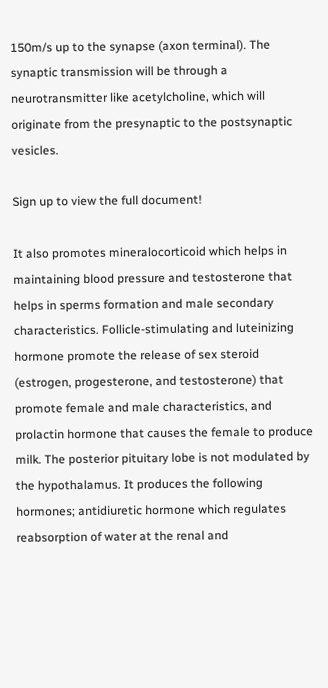150m/s up to the synapse (axon terminal). The synaptic transmission will be through a neurotransmitter like acetylcholine, which will originate from the presynaptic to the postsynaptic vesicles.

Sign up to view the full document!

It also promotes mineralocorticoid which helps in maintaining blood pressure and testosterone that helps in sperms formation and male secondary characteristics. Follicle-stimulating and luteinizing hormone promote the release of sex steroid (estrogen, progesterone, and testosterone) that promote female and male characteristics, and prolactin hormone that causes the female to produce milk. The posterior pituitary lobe is not modulated by the hypothalamus. It produces the following hormones; antidiuretic hormone which regulates reabsorption of water at the renal and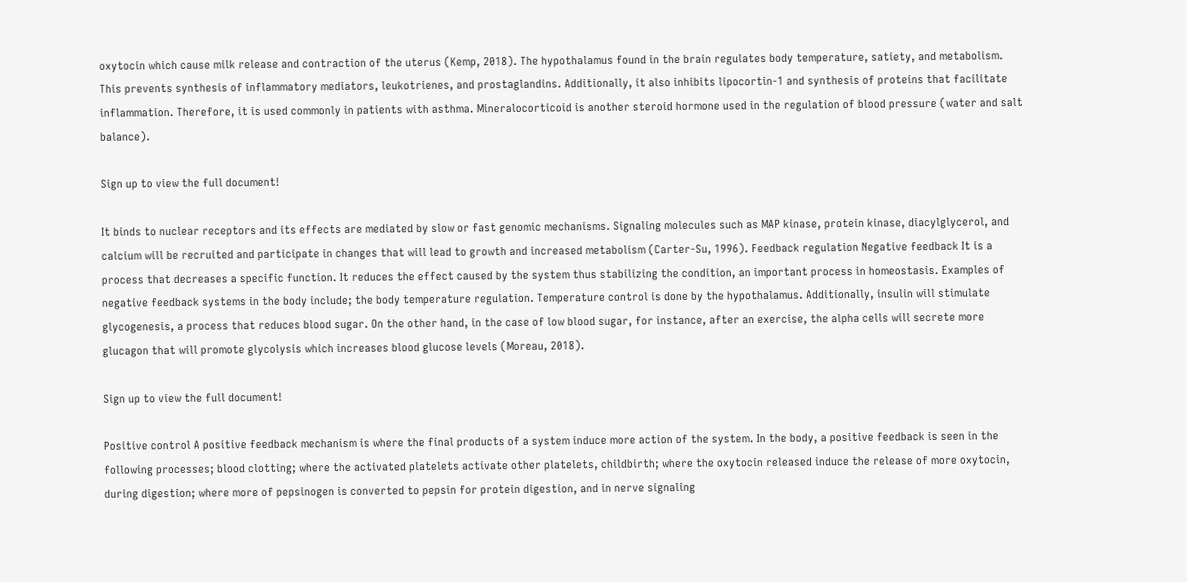oxytocin which cause milk release and contraction of the uterus (Kemp, 2018). The hypothalamus found in the brain regulates body temperature, satiety, and metabolism. This prevents synthesis of inflammatory mediators, leukotrienes, and prostaglandins. Additionally, it also inhibits lipocortin-1 and synthesis of proteins that facilitate inflammation. Therefore, it is used commonly in patients with asthma. Mineralocorticoid is another steroid hormone used in the regulation of blood pressure (water and salt balance).

Sign up to view the full document!

It binds to nuclear receptors and its effects are mediated by slow or fast genomic mechanisms. Signaling molecules such as MAP kinase, protein kinase, diacylglycerol, and calcium will be recruited and participate in changes that will lead to growth and increased metabolism (Carter-Su, 1996). Feedback regulation Negative feedback It is a process that decreases a specific function. It reduces the effect caused by the system thus stabilizing the condition, an important process in homeostasis. Examples of negative feedback systems in the body include; the body temperature regulation. Temperature control is done by the hypothalamus. Additionally, insulin will stimulate glycogenesis, a process that reduces blood sugar. On the other hand, in the case of low blood sugar, for instance, after an exercise, the alpha cells will secrete more glucagon that will promote glycolysis which increases blood glucose levels (Moreau, 2018).

Sign up to view the full document!

Positive control A positive feedback mechanism is where the final products of a system induce more action of the system. In the body, a positive feedback is seen in the following processes; blood clotting; where the activated platelets activate other platelets, childbirth; where the oxytocin released induce the release of more oxytocin, during digestion; where more of pepsinogen is converted to pepsin for protein digestion, and in nerve signaling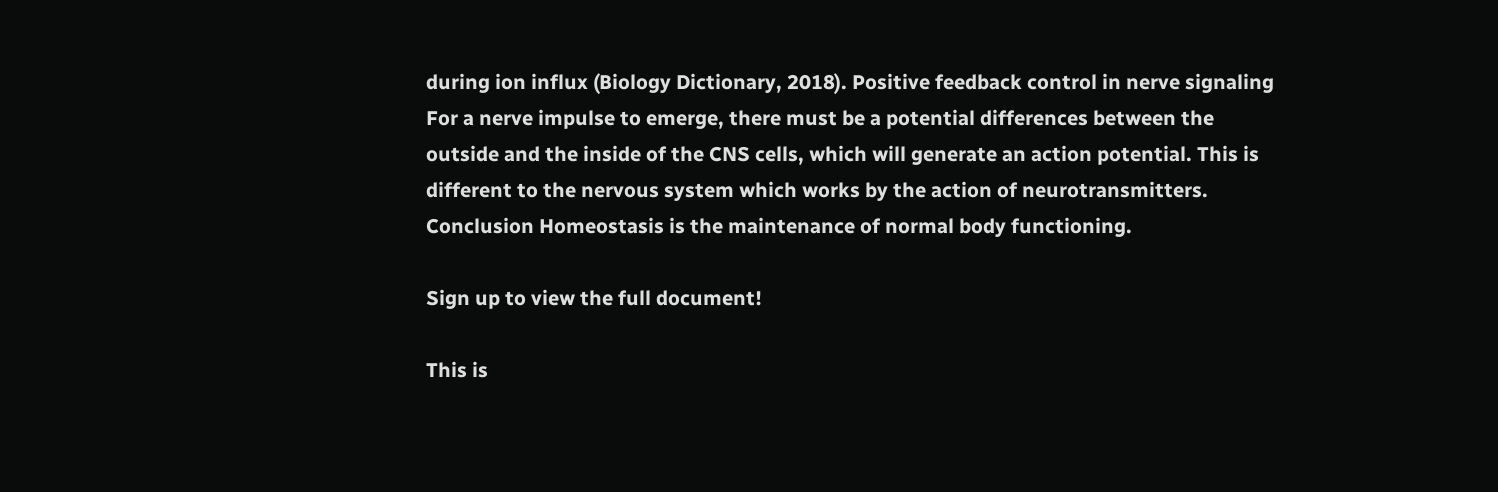during ion influx (Biology Dictionary, 2018). Positive feedback control in nerve signaling For a nerve impulse to emerge, there must be a potential differences between the outside and the inside of the CNS cells, which will generate an action potential. This is different to the nervous system which works by the action of neurotransmitters. Conclusion Homeostasis is the maintenance of normal body functioning.

Sign up to view the full document!

This is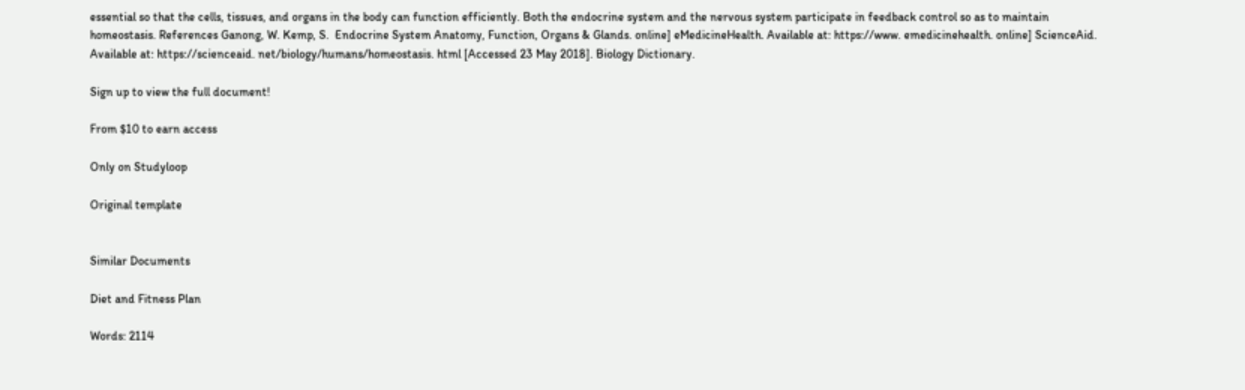essential so that the cells, tissues, and organs in the body can function efficiently. Both the endocrine system and the nervous system participate in feedback control so as to maintain homeostasis. References Ganong, W. Kemp, S.  Endocrine System Anatomy, Function, Organs & Glands. online] eMedicineHealth. Available at: https://www. emedicinehealth. online] ScienceAid. Available at: https://scienceaid. net/biology/humans/homeostasis. html [Accessed 23 May 2018]. Biology Dictionary.

Sign up to view the full document!

From $10 to earn access

Only on Studyloop

Original template


Similar Documents

Diet and Fitness Plan

Words: 2114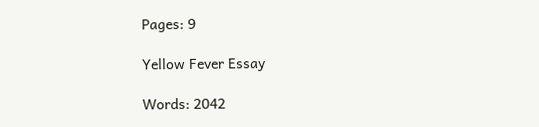Pages: 9

Yellow Fever Essay

Words: 2042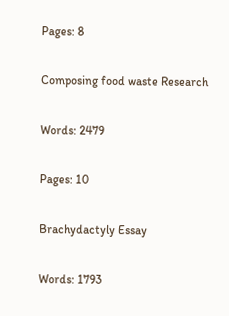Pages: 8

Composing food waste Research

Words: 2479

Pages: 10

Brachydactyly Essay

Words: 1793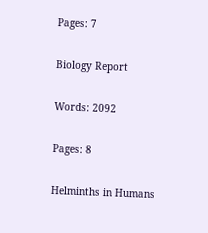Pages: 7

Biology Report

Words: 2092

Pages: 8

Helminths in Humans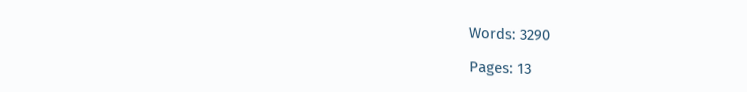Words: 3290

Pages: 13